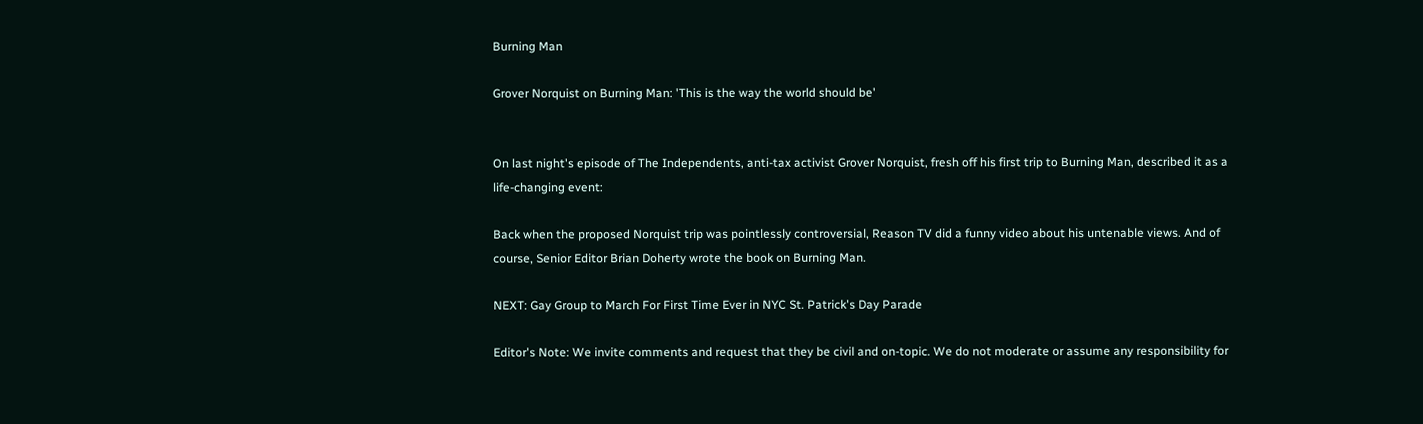Burning Man

Grover Norquist on Burning Man: 'This is the way the world should be'


On last night's episode of The Independents, anti-tax activist Grover Norquist, fresh off his first trip to Burning Man, described it as a life-changing event:

Back when the proposed Norquist trip was pointlessly controversial, Reason TV did a funny video about his untenable views. And of course, Senior Editor Brian Doherty wrote the book on Burning Man.

NEXT: Gay Group to March For First Time Ever in NYC St. Patrick's Day Parade

Editor's Note: We invite comments and request that they be civil and on-topic. We do not moderate or assume any responsibility for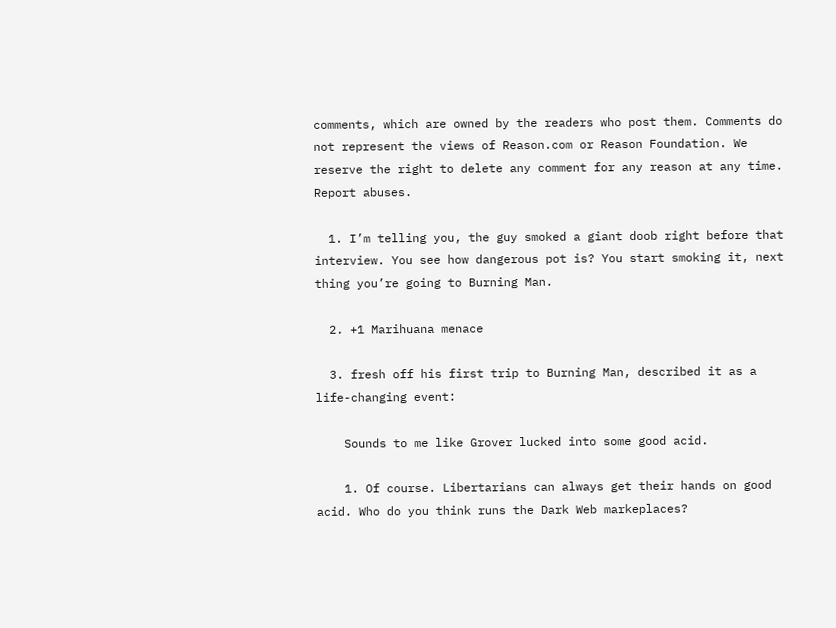comments, which are owned by the readers who post them. Comments do not represent the views of Reason.com or Reason Foundation. We reserve the right to delete any comment for any reason at any time. Report abuses.

  1. I’m telling you, the guy smoked a giant doob right before that interview. You see how dangerous pot is? You start smoking it, next thing you’re going to Burning Man.

  2. +1 Marihuana menace

  3. fresh off his first trip to Burning Man, described it as a life-changing event:

    Sounds to me like Grover lucked into some good acid.

    1. Of course. Libertarians can always get their hands on good acid. Who do you think runs the Dark Web markeplaces?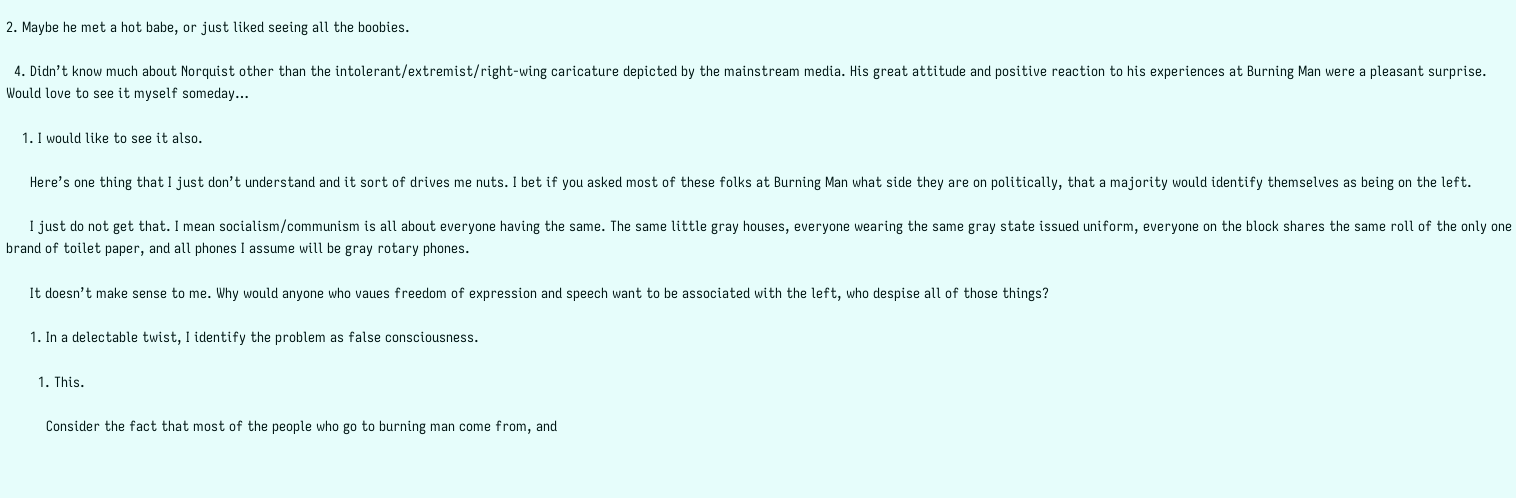2. Maybe he met a hot babe, or just liked seeing all the boobies.

  4. Didn’t know much about Norquist other than the intolerant/extremist/right-wing caricature depicted by the mainstream media. His great attitude and positive reaction to his experiences at Burning Man were a pleasant surprise. Would love to see it myself someday…

    1. I would like to see it also.

      Here’s one thing that I just don’t understand and it sort of drives me nuts. I bet if you asked most of these folks at Burning Man what side they are on politically, that a majority would identify themselves as being on the left.

      I just do not get that. I mean socialism/communism is all about everyone having the same. The same little gray houses, everyone wearing the same gray state issued uniform, everyone on the block shares the same roll of the only one brand of toilet paper, and all phones I assume will be gray rotary phones.

      It doesn’t make sense to me. Why would anyone who vaues freedom of expression and speech want to be associated with the left, who despise all of those things?

      1. In a delectable twist, I identify the problem as false consciousness.

        1. This.

          Consider the fact that most of the people who go to burning man come from, and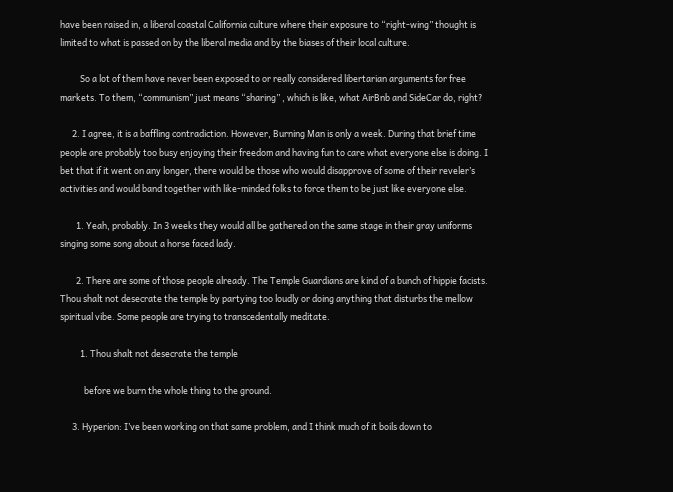have been raised in, a liberal coastal California culture where their exposure to “right-wing” thought is limited to what is passed on by the liberal media and by the biases of their local culture.

          So a lot of them have never been exposed to or really considered libertarian arguments for free markets. To them, “communism” just means “sharing” , which is like, what AirBnb and SideCar do, right?

      2. I agree, it is a baffling contradiction. However, Burning Man is only a week. During that brief time people are probably too busy enjoying their freedom and having fun to care what everyone else is doing. I bet that if it went on any longer, there would be those who would disapprove of some of their reveler’s activities and would band together with like-minded folks to force them to be just like everyone else.

        1. Yeah, probably. In 3 weeks they would all be gathered on the same stage in their gray uniforms singing some song about a horse faced lady.

        2. There are some of those people already. The Temple Guardians are kind of a bunch of hippie facists. Thou shalt not desecrate the temple by partying too loudly or doing anything that disturbs the mellow spiritual vibe. Some people are trying to transcedentally meditate.

          1. Thou shalt not desecrate the temple

            before we burn the whole thing to the ground.

      3. Hyperion: I’ve been working on that same problem, and I think much of it boils down to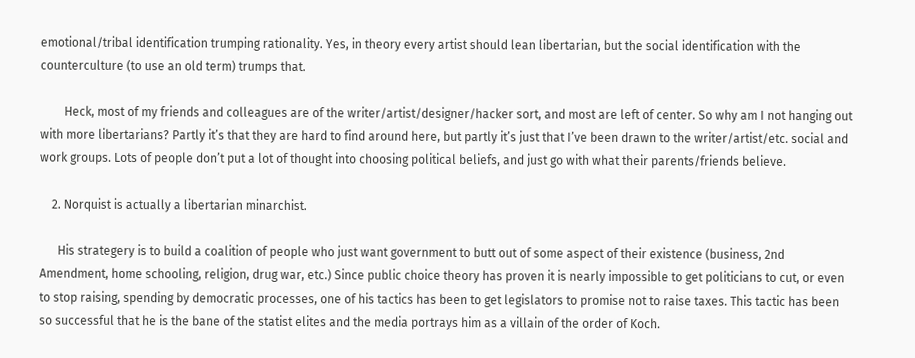emotional/tribal identification trumping rationality. Yes, in theory every artist should lean libertarian, but the social identification with the counterculture (to use an old term) trumps that.

        Heck, most of my friends and colleagues are of the writer/artist/designer/hacker sort, and most are left of center. So why am I not hanging out with more libertarians? Partly it’s that they are hard to find around here, but partly it’s just that I’ve been drawn to the writer/artist/etc. social and work groups. Lots of people don’t put a lot of thought into choosing political beliefs, and just go with what their parents/friends believe.

    2. Norquist is actually a libertarian minarchist.

      His strategery is to build a coalition of people who just want government to butt out of some aspect of their existence (business, 2nd Amendment, home schooling, religion, drug war, etc.) Since public choice theory has proven it is nearly impossible to get politicians to cut, or even to stop raising, spending by democratic processes, one of his tactics has been to get legislators to promise not to raise taxes. This tactic has been so successful that he is the bane of the statist elites and the media portrays him as a villain of the order of Koch.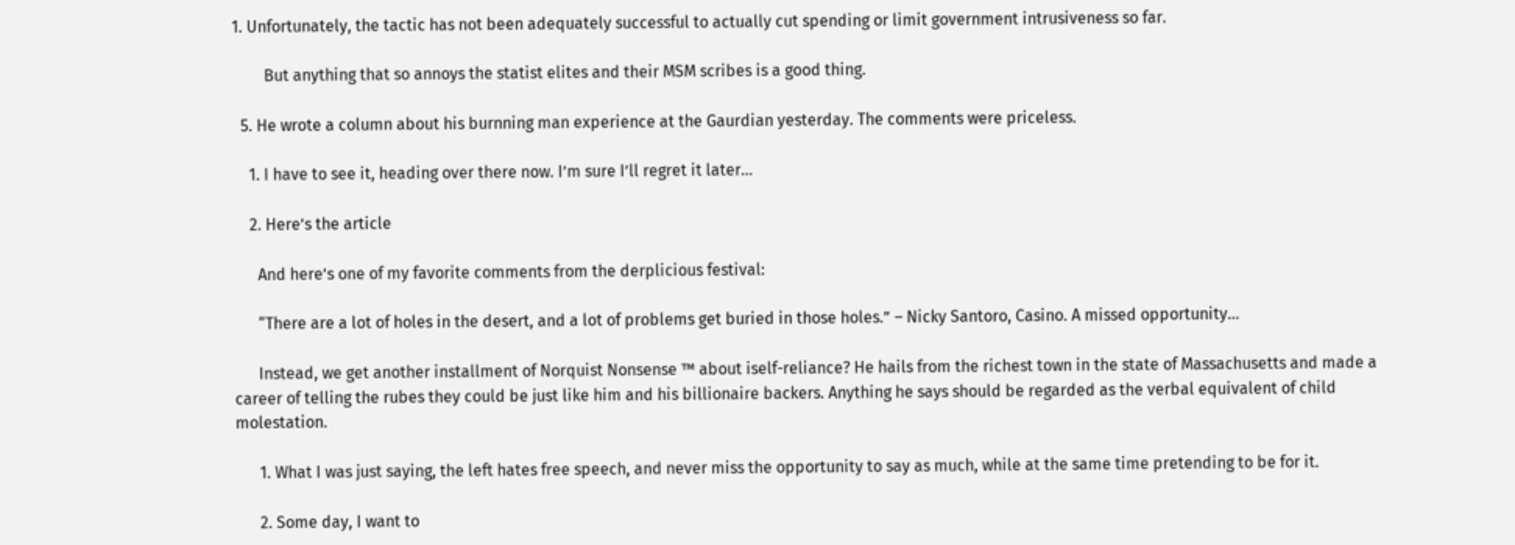1. Unfortunately, the tactic has not been adequately successful to actually cut spending or limit government intrusiveness so far.

        But anything that so annoys the statist elites and their MSM scribes is a good thing.

  5. He wrote a column about his burnning man experience at the Gaurdian yesterday. The comments were priceless.

    1. I have to see it, heading over there now. I’m sure I’ll regret it later…

    2. Here’s the article

      And here’s one of my favorite comments from the derplicious festival:

      “There are a lot of holes in the desert, and a lot of problems get buried in those holes.” – Nicky Santoro, Casino. A missed opportunity…

      Instead, we get another installment of Norquist Nonsense ™ about iself-reliance? He hails from the richest town in the state of Massachusetts and made a career of telling the rubes they could be just like him and his billionaire backers. Anything he says should be regarded as the verbal equivalent of child molestation.

      1. What I was just saying, the left hates free speech, and never miss the opportunity to say as much, while at the same time pretending to be for it.

      2. Some day, I want to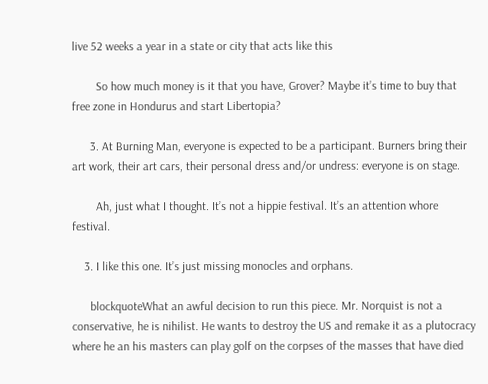live 52 weeks a year in a state or city that acts like this

        So how much money is it that you have, Grover? Maybe it’s time to buy that free zone in Hondurus and start Libertopia?

      3. At Burning Man, everyone is expected to be a participant. Burners bring their art work, their art cars, their personal dress and/or undress: everyone is on stage.

        Ah, just what I thought. It’s not a hippie festival. It’s an attention whore festival.

    3. I like this one. It’s just missing monocles and orphans.

      blockquoteWhat an awful decision to run this piece. Mr. Norquist is not a conservative, he is nihilist. He wants to destroy the US and remake it as a plutocracy where he an his masters can play golf on the corpses of the masses that have died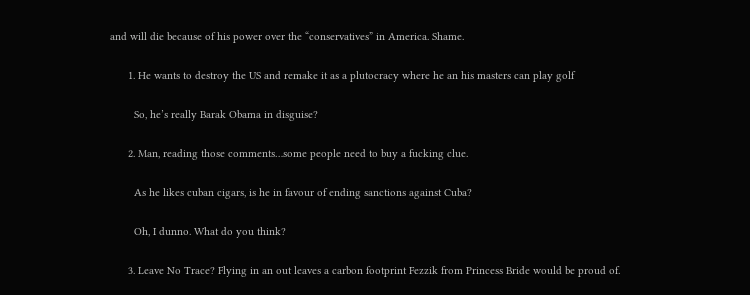and will die because of his power over the “conservatives” in America. Shame.

      1. He wants to destroy the US and remake it as a plutocracy where he an his masters can play golf

        So, he’s really Barak Obama in disguise?

      2. Man, reading those comments…some people need to buy a fucking clue.

        As he likes cuban cigars, is he in favour of ending sanctions against Cuba?

        Oh, I dunno. What do you think?

      3. Leave No Trace? Flying in an out leaves a carbon footprint Fezzik from Princess Bride would be proud of.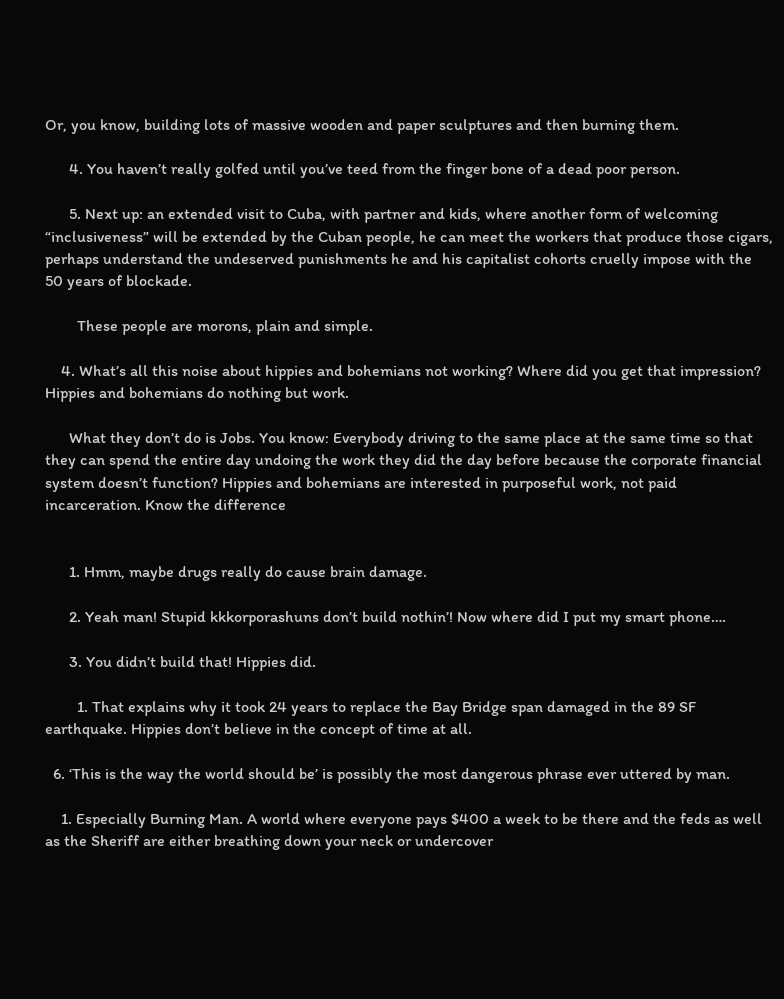Or, you know, building lots of massive wooden and paper sculptures and then burning them.

      4. You haven’t really golfed until you’ve teed from the finger bone of a dead poor person.

      5. Next up: an extended visit to Cuba, with partner and kids, where another form of welcoming “inclusiveness” will be extended by the Cuban people, he can meet the workers that produce those cigars, perhaps understand the undeserved punishments he and his capitalist cohorts cruelly impose with the 50 years of blockade.

        These people are morons, plain and simple.

    4. What’s all this noise about hippies and bohemians not working? Where did you get that impression? Hippies and bohemians do nothing but work.

      What they don’t do is Jobs. You know: Everybody driving to the same place at the same time so that they can spend the entire day undoing the work they did the day before because the corporate financial system doesn’t function? Hippies and bohemians are interested in purposeful work, not paid incarceration. Know the difference


      1. Hmm, maybe drugs really do cause brain damage.

      2. Yeah man! Stupid kkkorporashuns don’t build nothin’! Now where did I put my smart phone….

      3. You didn’t build that! Hippies did.

        1. That explains why it took 24 years to replace the Bay Bridge span damaged in the 89 SF earthquake. Hippies don’t believe in the concept of time at all.

  6. ‘This is the way the world should be’ is possibly the most dangerous phrase ever uttered by man.

    1. Especially Burning Man. A world where everyone pays $400 a week to be there and the feds as well as the Sheriff are either breathing down your neck or undercover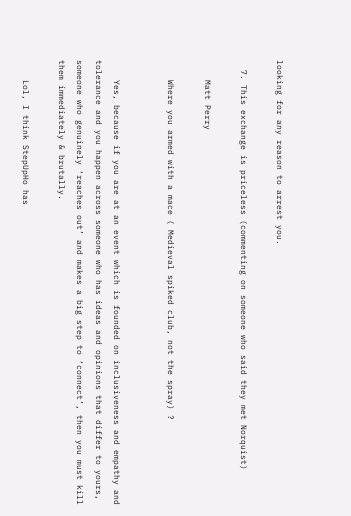looking for any reason to arrest you.

  7. This exchange is priceless (commenting on someone who said they met Norquist)

    Matt Perry

    Where you armed with a mace ( Medieval spiked club, not the spray) ?


    Yes, because if you are at an event which is founded on inclusiveness and empathy and tolerance and you happen across someone who has ideas and opinions that differ to yours, someone who genuinely ‘reaches out’ and makes a big step to ‘connect’, then you must kill them immediately & brutally.

    Lol, I think StepUpHo has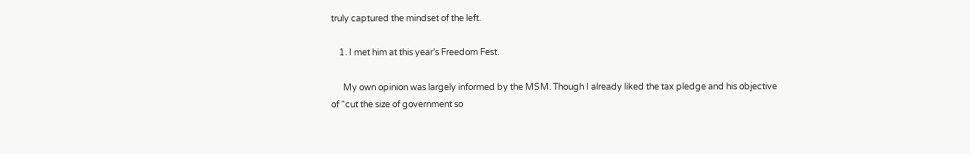truly captured the mindset of the left.

    1. I met him at this year’s Freedom Fest.

      My own opinion was largely informed by the MSM. Though I already liked the tax pledge and his objective of “cut the size of government so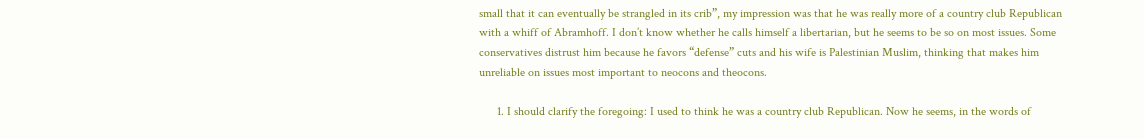small that it can eventually be strangled in its crib”, my impression was that he was really more of a country club Republican with a whiff of Abramhoff. I don’t know whether he calls himself a libertarian, but he seems to be so on most issues. Some conservatives distrust him because he favors “defense” cuts and his wife is Palestinian Muslim, thinking that makes him unreliable on issues most important to neocons and theocons.

      1. I should clarify the foregoing: I used to think he was a country club Republican. Now he seems, in the words of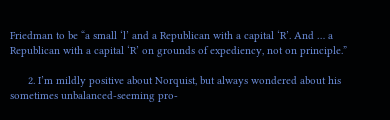Friedman to be “a small ‘l’ and a Republican with a capital ‘R’. And … a Republican with a capital ‘R’ on grounds of expediency, not on principle.”

      2. I’m mildly positive about Norquist, but always wondered about his sometimes unbalanced-seeming pro-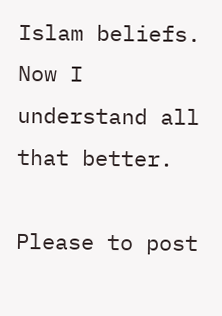Islam beliefs. Now I understand all that better.

Please to post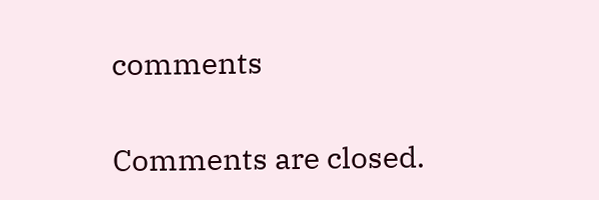comments

Comments are closed.